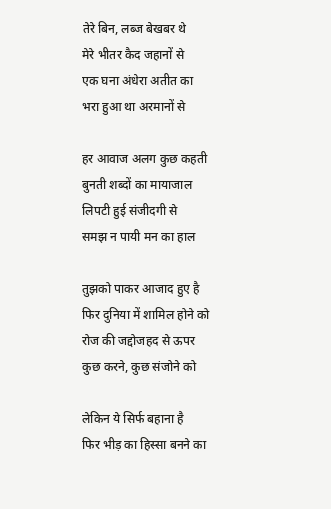तेरे बिन, लब्ज बेखबर थे
मेरे भीतर कैद जहानों से
एक घना अंधेरा अतीत का
भरा हुआ था अरमानों से

हर आवाज अलग कुछ कहती
बुनती शब्दों का मायाजाल
लिपटी हुई संजीदगी से
समझ न पायी मन का हाल

तुझको पाकर आजाद हुए है
फिर दुनिया में शामिल होने को
रोज की जद्दोजहद से ऊपर
कुछ करने, कुछ संजोने को

लेकिन ये सिर्फ बहाना है
फिर भीड़ का हिस्सा बनने का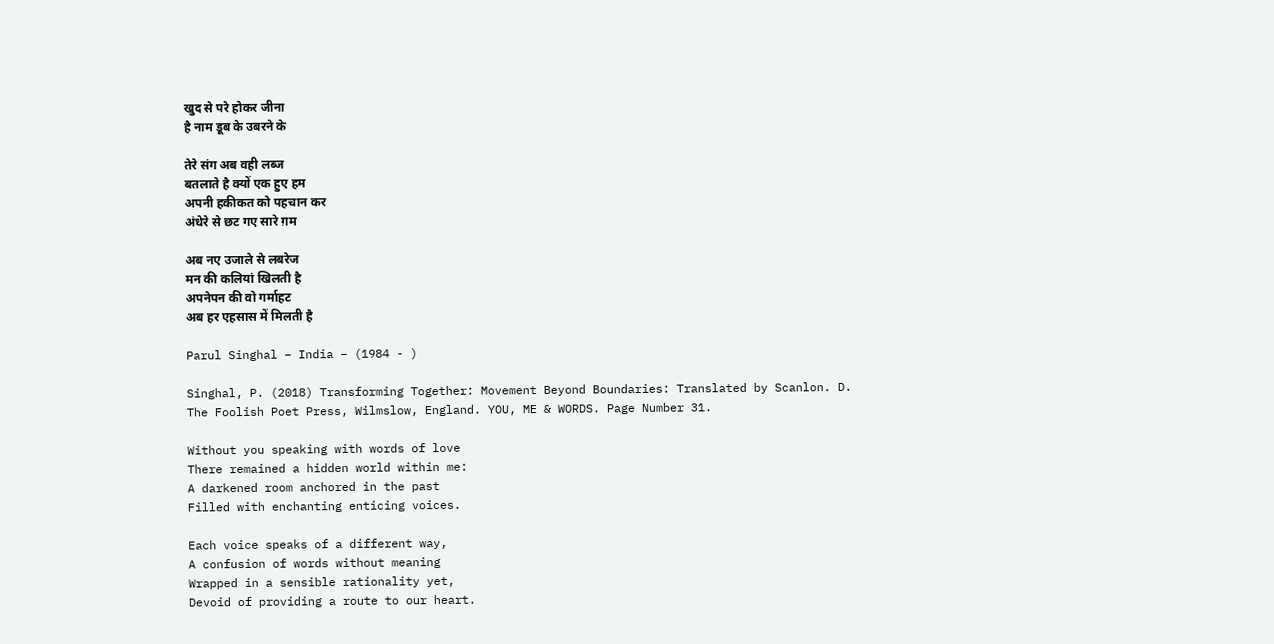खुद से परे होकर जीना
है नाम डूब के उबरने के

तेरे संग अब वही लब्ज
बतलाते है क्यों एक हुए हम
अपनी हकीकत को पहचान कर
अंधेरे से छट गए सारे ग़म

अब नए उजाले से लबरेज
मन की कलियां खिलती है
अपनेपन की वो गर्माहट
अब हर एहसास में मिलती है

Parul Singhal – India – (1984 - )

Singhal, P. (2018) Transforming Together: Movement Beyond Boundaries: Translated by Scanlon. D.  The Foolish Poet Press, Wilmslow, England. YOU, ME & WORDS. Page Number 31.

Without you speaking with words of love
There remained a hidden world within me:
A darkened room anchored in the past
Filled with enchanting enticing voices.

Each voice speaks of a different way,
A confusion of words without meaning
Wrapped in a sensible rationality yet,
Devoid of providing a route to our heart.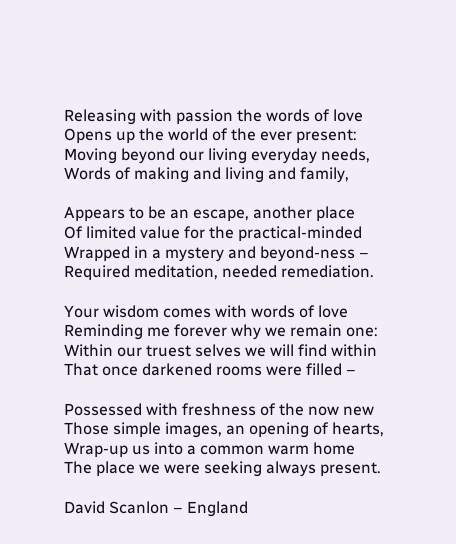Releasing with passion the words of love
Opens up the world of the ever present:
Moving beyond our living everyday needs,
Words of making and living and family,

Appears to be an escape, another place
Of limited value for the practical-minded
Wrapped in a mystery and beyond-ness –
Required meditation, needed remediation.

Your wisdom comes with words of love
Reminding me forever why we remain one:
Within our truest selves we will find within
That once darkened rooms were filled –

Possessed with freshness of the now new
Those simple images, an opening of hearts,
Wrap-up us into a common warm home
The place we were seeking always present.

David Scanlon – England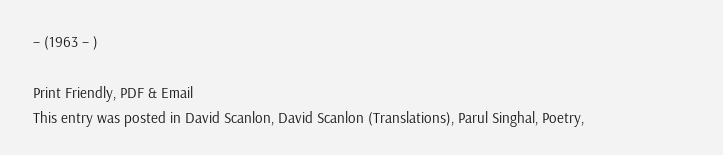– (1963 – )

Print Friendly, PDF & Email
This entry was posted in David Scanlon, David Scanlon (Translations), Parul Singhal, Poetry,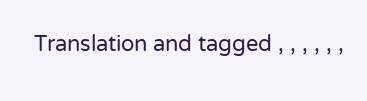Translation and tagged , , , , , ,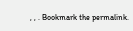, , . Bookmark the permalink.